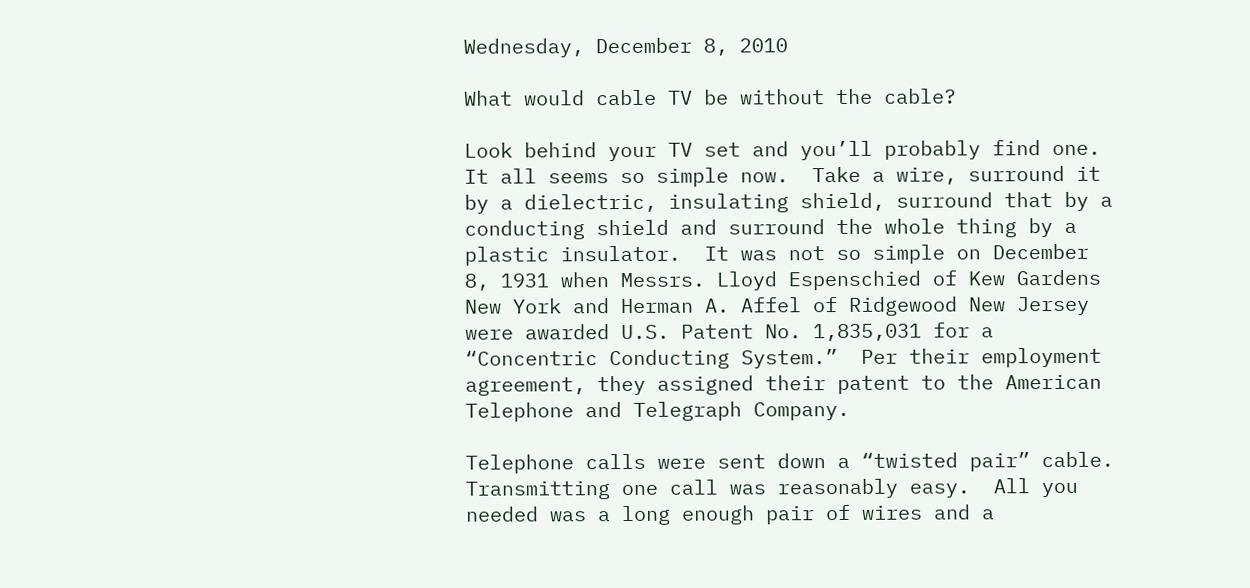Wednesday, December 8, 2010

What would cable TV be without the cable?

Look behind your TV set and you’ll probably find one.  It all seems so simple now.  Take a wire, surround it by a dielectric, insulating shield, surround that by a conducting shield and surround the whole thing by a plastic insulator.  It was not so simple on December 8, 1931 when Messrs. Lloyd Espenschied of Kew Gardens New York and Herman A. Affel of Ridgewood New Jersey were awarded U.S. Patent No. 1,835,031 for a “Concentric Conducting System.”  Per their employment agreement, they assigned their patent to the American Telephone and Telegraph Company.

Telephone calls were sent down a “twisted pair” cable.  Transmitting one call was reasonably easy.  All you needed was a long enough pair of wires and a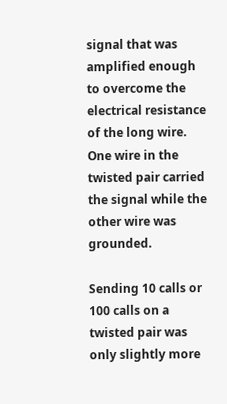signal that was amplified enough to overcome the electrical resistance of the long wire.  One wire in the twisted pair carried the signal while the other wire was grounded.

Sending 10 calls or 100 calls on a twisted pair was only slightly more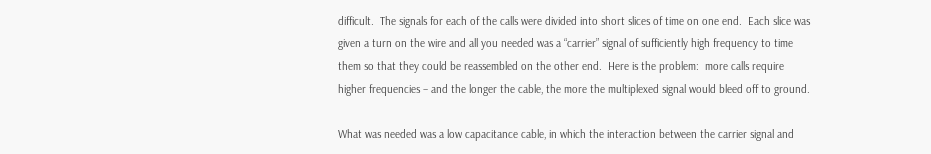difficult.  The signals for each of the calls were divided into short slices of time on one end.  Each slice was given a turn on the wire and all you needed was a “carrier” signal of sufficiently high frequency to time them so that they could be reassembled on the other end.  Here is the problem:  more calls require higher frequencies – and the longer the cable, the more the multiplexed signal would bleed off to ground.

What was needed was a low capacitance cable, in which the interaction between the carrier signal and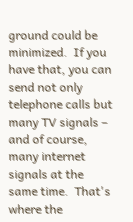ground could be minimized.  If you have that, you can send not only telephone calls but many TV signals – and of course, many internet signals at the same time.  That's where the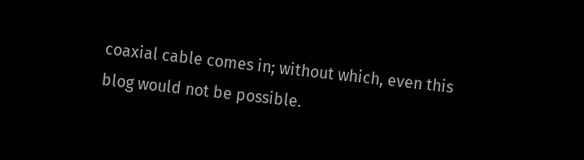coaxial cable comes in; without which, even this blog would not be possible.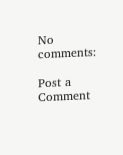No comments:

Post a Comment